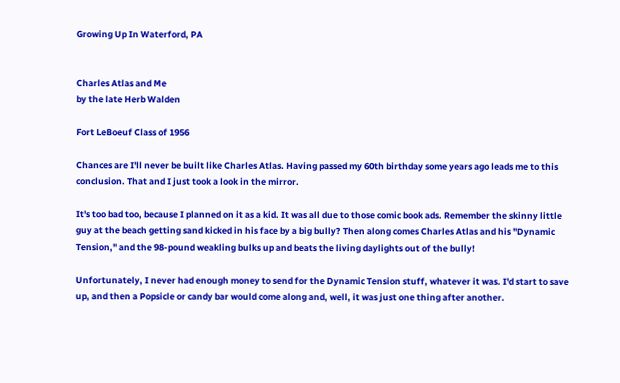Growing Up In Waterford, PA


Charles Atlas and Me
by the late Herb Walden

Fort LeBoeuf Class of 1956

Chances are I'll never be built like Charles Atlas. Having passed my 60th birthday some years ago leads me to this conclusion. That and I just took a look in the mirror.

It's too bad too, because I planned on it as a kid. It was all due to those comic book ads. Remember the skinny little guy at the beach getting sand kicked in his face by a big bully? Then along comes Charles Atlas and his "Dynamic Tension," and the 98-pound weakling bulks up and beats the living daylights out of the bully!

Unfortunately, I never had enough money to send for the Dynamic Tension stuff, whatever it was. I'd start to save up, and then a Popsicle or candy bar would come along and, well, it was just one thing after another.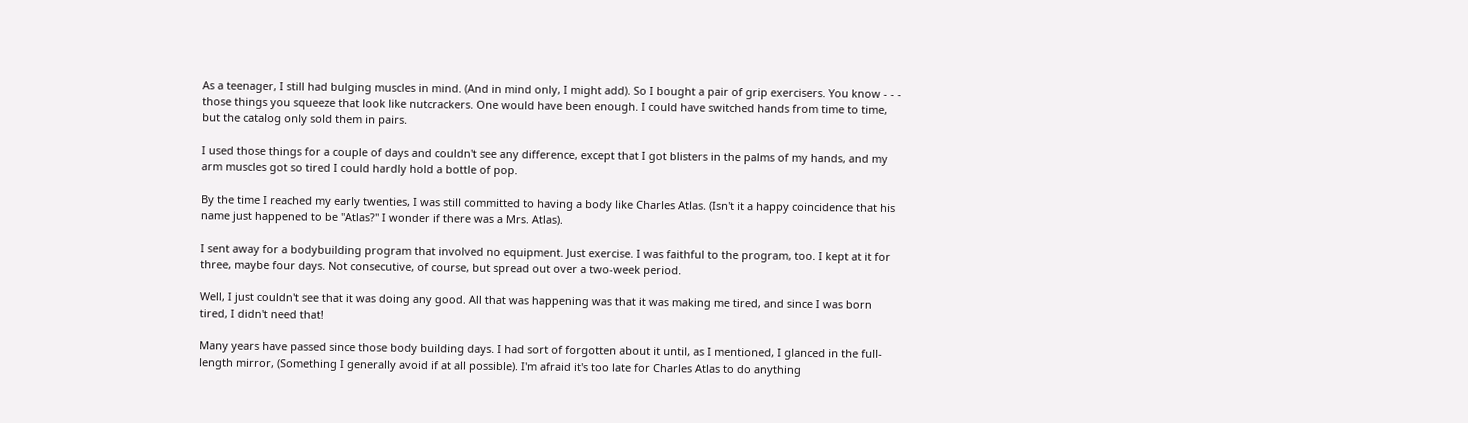As a teenager, I still had bulging muscles in mind. (And in mind only, I might add). So I bought a pair of grip exercisers. You know - - - those things you squeeze that look like nutcrackers. One would have been enough. I could have switched hands from time to time, but the catalog only sold them in pairs.

I used those things for a couple of days and couldn't see any difference, except that I got blisters in the palms of my hands, and my arm muscles got so tired I could hardly hold a bottle of pop.

By the time I reached my early twenties, I was still committed to having a body like Charles Atlas. (Isn't it a happy coincidence that his name just happened to be "Atlas?" I wonder if there was a Mrs. Atlas).

I sent away for a bodybuilding program that involved no equipment. Just exercise. I was faithful to the program, too. I kept at it for three, maybe four days. Not consecutive, of course, but spread out over a two-week period.

Well, I just couldn't see that it was doing any good. All that was happening was that it was making me tired, and since I was born tired, I didn't need that!

Many years have passed since those body building days. I had sort of forgotten about it until, as I mentioned, I glanced in the full-length mirror, (Something I generally avoid if at all possible). I'm afraid it's too late for Charles Atlas to do anything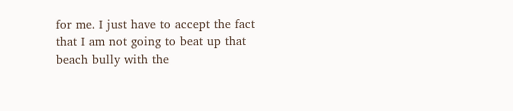for me. I just have to accept the fact that I am not going to beat up that beach bully with the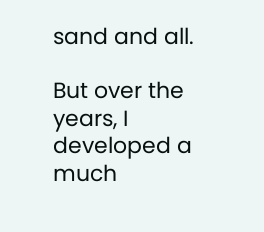sand and all.

But over the years, I developed a much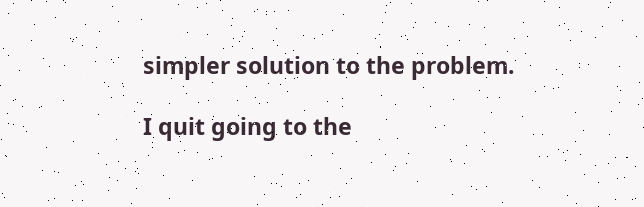simpler solution to the problem.

I quit going to the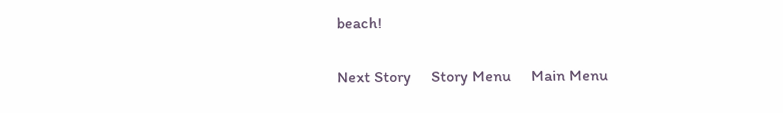beach!

Next Story     Story Menu     Main Menu